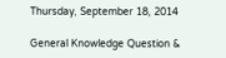Thursday, September 18, 2014

General Knowledge Question &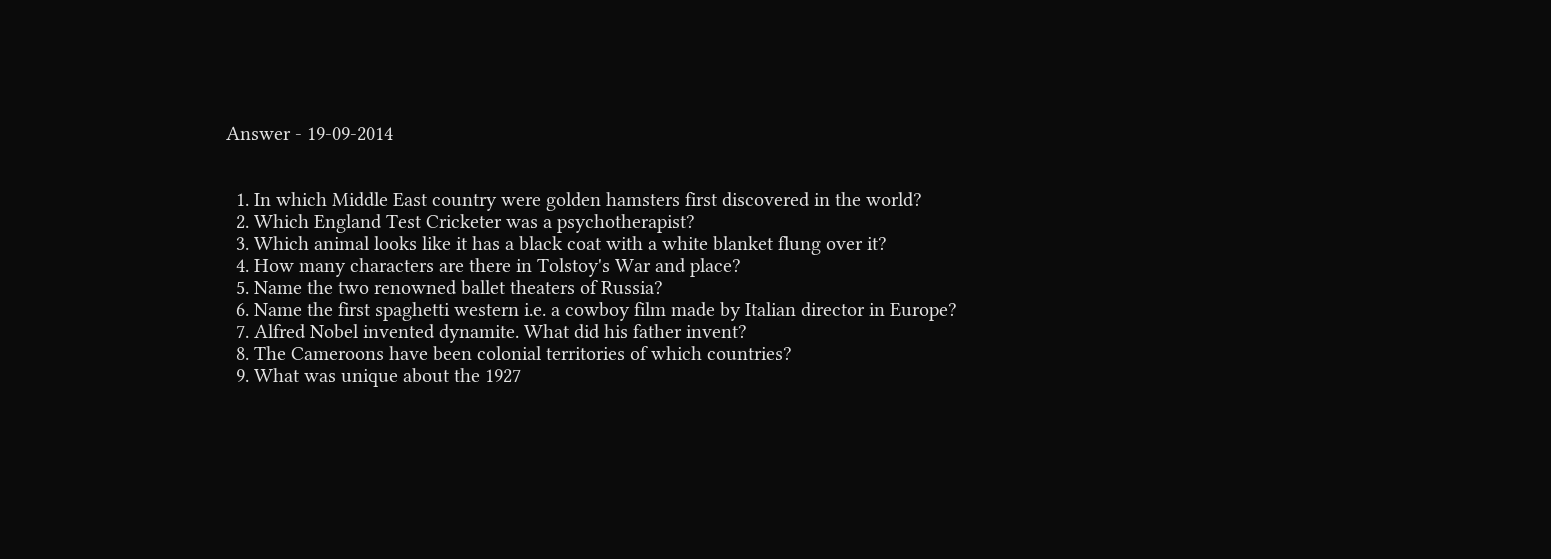Answer - 19-09-2014


  1. In which Middle East country were golden hamsters first discovered in the world?
  2. Which England Test Cricketer was a psychotherapist?
  3. Which animal looks like it has a black coat with a white blanket flung over it?
  4. How many characters are there in Tolstoy's War and place?
  5. Name the two renowned ballet theaters of Russia?
  6. Name the first spaghetti western i.e. a cowboy film made by Italian director in Europe?
  7. Alfred Nobel invented dynamite. What did his father invent?
  8. The Cameroons have been colonial territories of which countries?
  9. What was unique about the 1927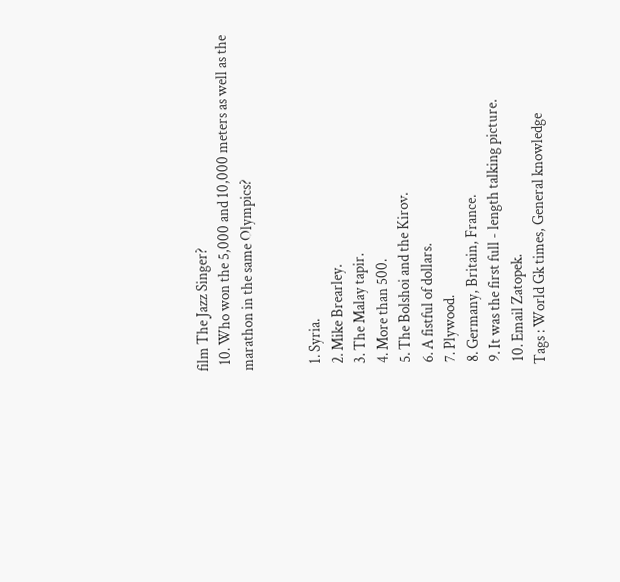film The Jazz Singer?
  10. Who won the 5,000 and 10,000 meters as well as the marathon in the same Olympics?


  1. Syria.
  2. Mike Brearley.
  3. The Malay tapir.
  4. More than 500.
  5. The Bolshoi and the Kirov.
  6. A fistful of dollars.
  7. Plywood.
  8. Germany, Britain, France.
  9. It was the first full - length talking picture.
  10. Email Zatopek.
 Tags : World Gk times, General knowledge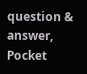question & answer, Pocket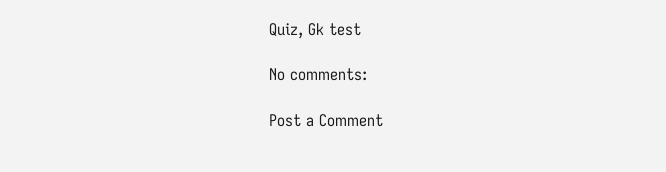Quiz, Gk test

No comments:

Post a Comment